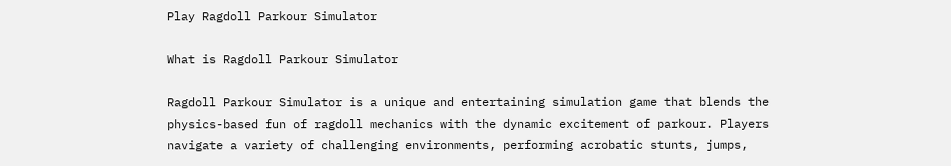Play Ragdoll Parkour Simulator

What is Ragdoll Parkour Simulator

Ragdoll Parkour Simulator is a unique and entertaining simulation game that blends the physics-based fun of ragdoll mechanics with the dynamic excitement of parkour. Players navigate a variety of challenging environments, performing acrobatic stunts, jumps,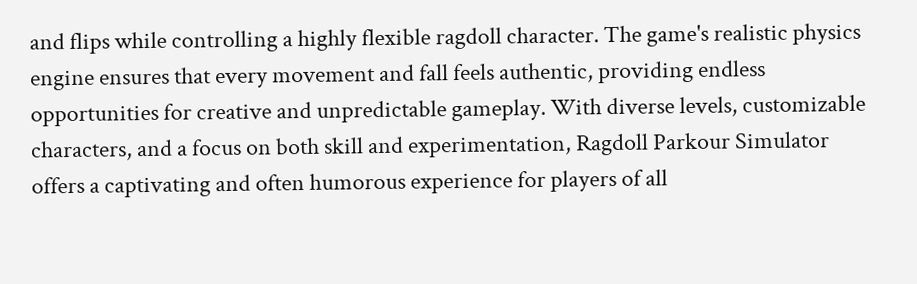and flips while controlling a highly flexible ragdoll character. The game's realistic physics engine ensures that every movement and fall feels authentic, providing endless opportunities for creative and unpredictable gameplay. With diverse levels, customizable characters, and a focus on both skill and experimentation, Ragdoll Parkour Simulator offers a captivating and often humorous experience for players of all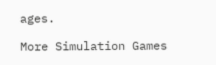ages.

More Simulation Games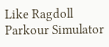Like Ragdoll Parkour Simulator